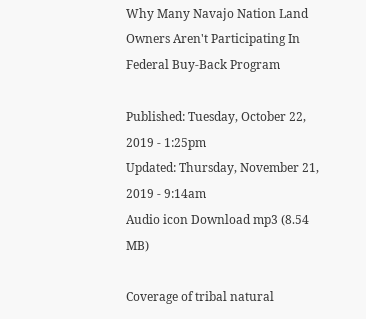Why Many Navajo Nation Land Owners Aren't Participating In Federal Buy-Back Program

Published: Tuesday, October 22, 2019 - 1:25pm
Updated: Thursday, November 21, 2019 - 9:14am
Audio icon Download mp3 (8.54 MB)

Coverage of tribal natural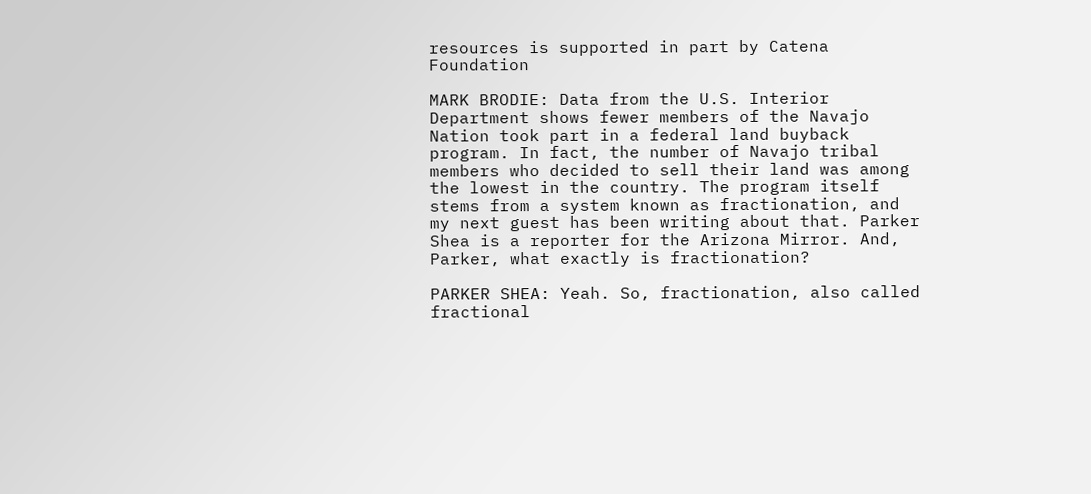resources is supported in part by Catena Foundation

MARK BRODIE: Data from the U.S. Interior Department shows fewer members of the Navajo Nation took part in a federal land buyback program. In fact, the number of Navajo tribal members who decided to sell their land was among the lowest in the country. The program itself stems from a system known as fractionation, and my next guest has been writing about that. Parker Shea is a reporter for the Arizona Mirror. And, Parker, what exactly is fractionation?

PARKER SHEA: Yeah. So, fractionation, also called fractional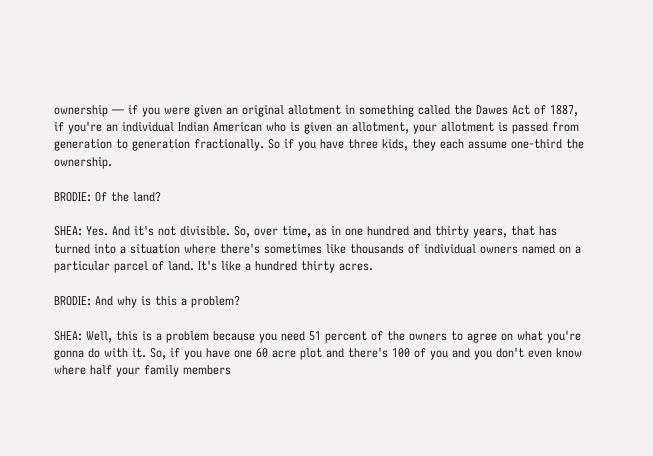ownership — if you were given an original allotment in something called the Dawes Act of 1887, if you're an individual Indian American who is given an allotment, your allotment is passed from generation to generation fractionally. So if you have three kids, they each assume one-third the ownership.

BRODIE: Of the land?

SHEA: Yes. And it's not divisible. So, over time, as in one hundred and thirty years, that has turned into a situation where there's sometimes like thousands of individual owners named on a particular parcel of land. It's like a hundred thirty acres.

BRODIE: And why is this a problem?

SHEA: Well, this is a problem because you need 51 percent of the owners to agree on what you're gonna do with it. So, if you have one 60 acre plot and there's 100 of you and you don't even know where half your family members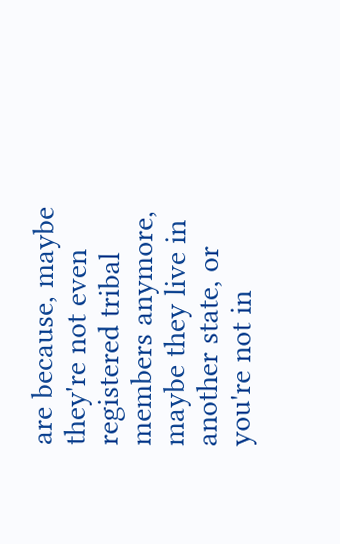are because, maybe they're not even registered tribal members anymore, maybe they live in another state, or you're not in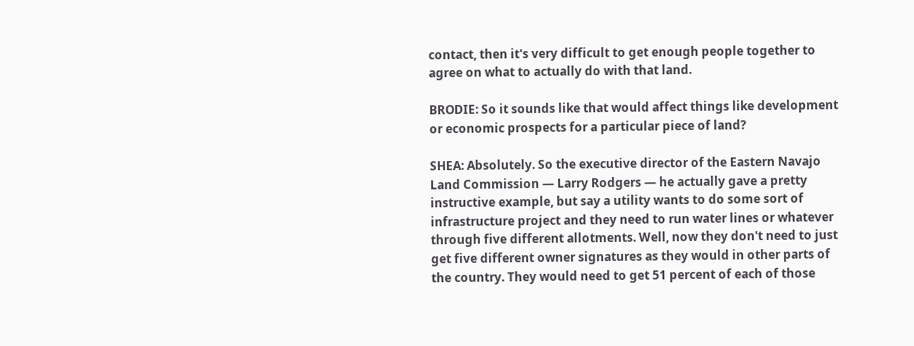contact, then it's very difficult to get enough people together to agree on what to actually do with that land.

BRODIE: So it sounds like that would affect things like development or economic prospects for a particular piece of land?

SHEA: Absolutely. So the executive director of the Eastern Navajo Land Commission — Larry Rodgers — he actually gave a pretty instructive example, but say a utility wants to do some sort of infrastructure project and they need to run water lines or whatever through five different allotments. Well, now they don't need to just get five different owner signatures as they would in other parts of the country. They would need to get 51 percent of each of those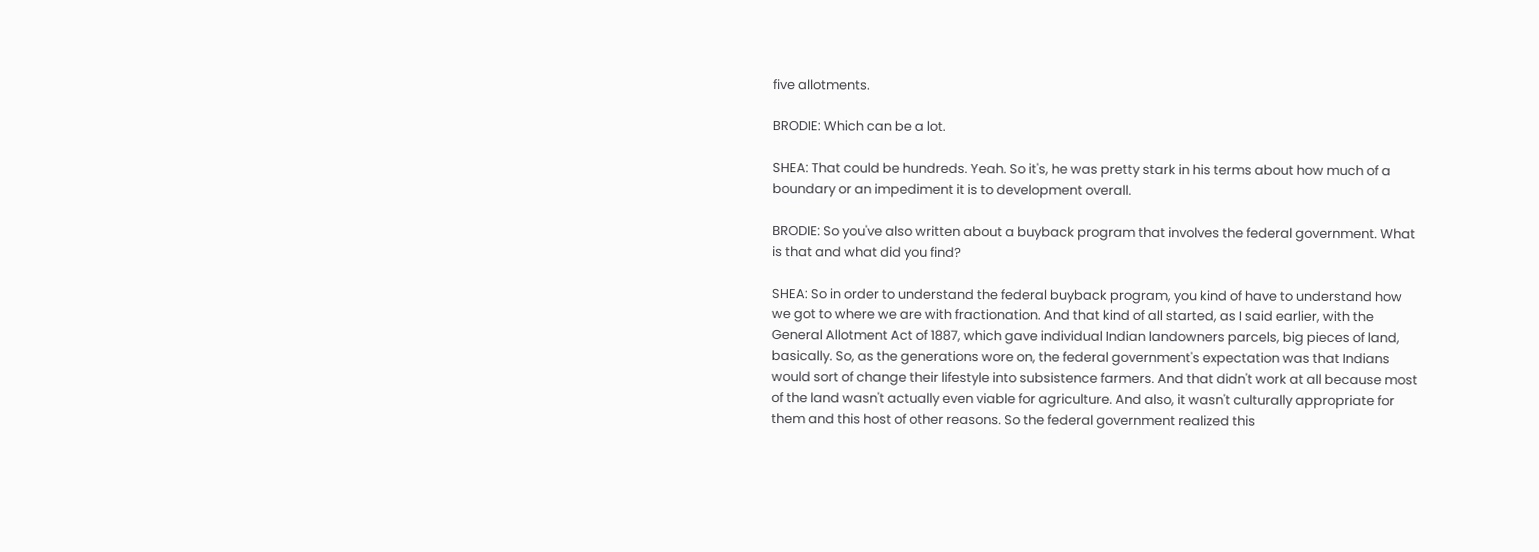five allotments.

BRODIE: Which can be a lot.

SHEA: That could be hundreds. Yeah. So it's, he was pretty stark in his terms about how much of a boundary or an impediment it is to development overall.

BRODIE: So you've also written about a buyback program that involves the federal government. What is that and what did you find?

SHEA: So in order to understand the federal buyback program, you kind of have to understand how we got to where we are with fractionation. And that kind of all started, as I said earlier, with the General Allotment Act of 1887, which gave individual Indian landowners parcels, big pieces of land, basically. So, as the generations wore on, the federal government's expectation was that Indians would sort of change their lifestyle into subsistence farmers. And that didn't work at all because most of the land wasn't actually even viable for agriculture. And also, it wasn't culturally appropriate for them and this host of other reasons. So the federal government realized this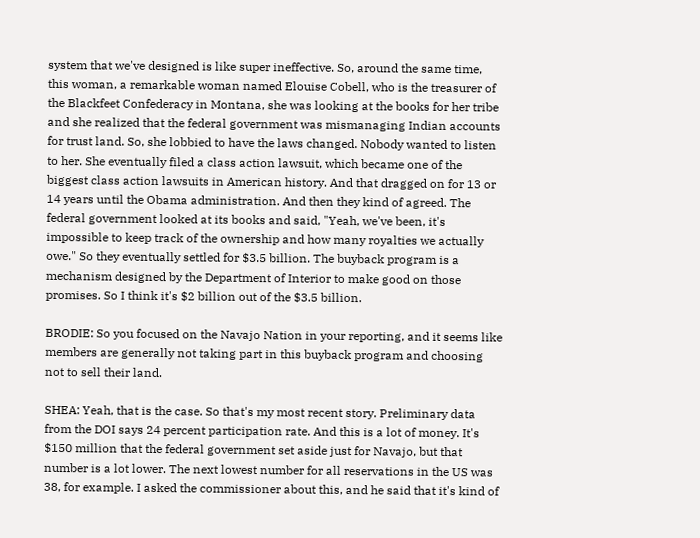system that we've designed is like super ineffective. So, around the same time, this woman, a remarkable woman named Elouise Cobell, who is the treasurer of the Blackfeet Confederacy in Montana, she was looking at the books for her tribe and she realized that the federal government was mismanaging Indian accounts for trust land. So, she lobbied to have the laws changed. Nobody wanted to listen to her. She eventually filed a class action lawsuit, which became one of the biggest class action lawsuits in American history. And that dragged on for 13 or 14 years until the Obama administration. And then they kind of agreed. The federal government looked at its books and said, "Yeah, we've been, it's impossible to keep track of the ownership and how many royalties we actually owe." So they eventually settled for $3.5 billion. The buyback program is a mechanism designed by the Department of Interior to make good on those promises. So I think it's $2 billion out of the $3.5 billion.

BRODIE: So you focused on the Navajo Nation in your reporting, and it seems like members are generally not taking part in this buyback program and choosing not to sell their land.

SHEA: Yeah, that is the case. So that's my most recent story. Preliminary data from the DOI says 24 percent participation rate. And this is a lot of money. It's $150 million that the federal government set aside just for Navajo, but that number is a lot lower. The next lowest number for all reservations in the US was 38, for example. I asked the commissioner about this, and he said that it's kind of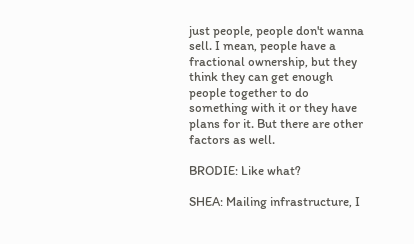just people, people don't wanna sell. I mean, people have a fractional ownership, but they think they can get enough people together to do something with it or they have plans for it. But there are other factors as well.

BRODIE: Like what?

SHEA: Mailing infrastructure, I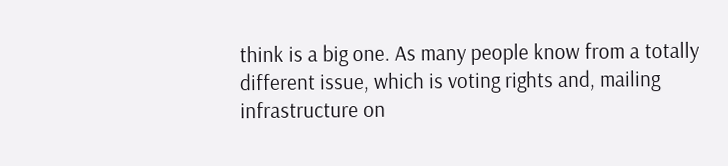think is a big one. As many people know from a totally different issue, which is voting rights and, mailing infrastructure on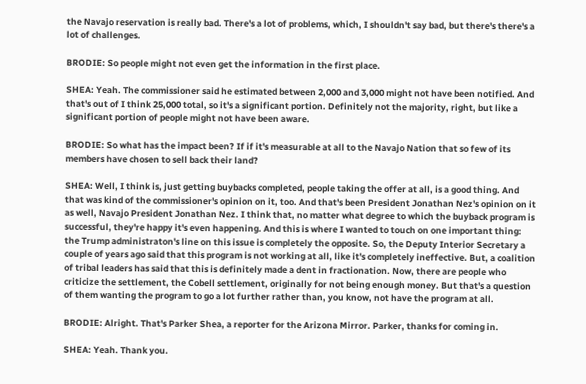the Navajo reservation is really bad. There's a lot of problems, which, I shouldn't say bad, but there's there's a lot of challenges.

BRODIE: So people might not even get the information in the first place.

SHEA: Yeah. The commissioner said he estimated between 2,000 and 3,000 might not have been notified. And that's out of I think 25,000 total, so it's a significant portion. Definitely not the majority, right, but like a significant portion of people might not have been aware.

BRODIE: So what has the impact been? If if it's measurable at all to the Navajo Nation that so few of its members have chosen to sell back their land?

SHEA: Well, I think is, just getting buybacks completed, people taking the offer at all, is a good thing. And that was kind of the commissioner's opinion on it, too. And that's been President Jonathan Nez's opinion on it as well, Navajo President Jonathan Nez. I think that, no matter what degree to which the buyback program is successful, they're happy it's even happening. And this is where I wanted to touch on one important thing: the Trump administraton's line on this issue is completely the opposite. So, the Deputy Interior Secretary a couple of years ago said that this program is not working at all, like it's completely ineffective. But, a coalition of tribal leaders has said that this is definitely made a dent in fractionation. Now, there are people who criticize the settlement, the Cobell settlement, originally for not being enough money. But that's a question of them wanting the program to go a lot further rather than, you know, not have the program at all.

BRODIE: Alright. That's Parker Shea, a reporter for the Arizona Mirror. Parker, thanks for coming in.

SHEA: Yeah. Thank you.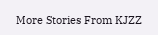More Stories From KJZZ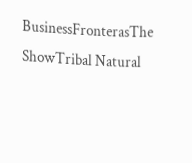BusinessFronterasThe ShowTribal Natural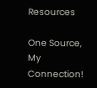Resources

One Source, My Connection!